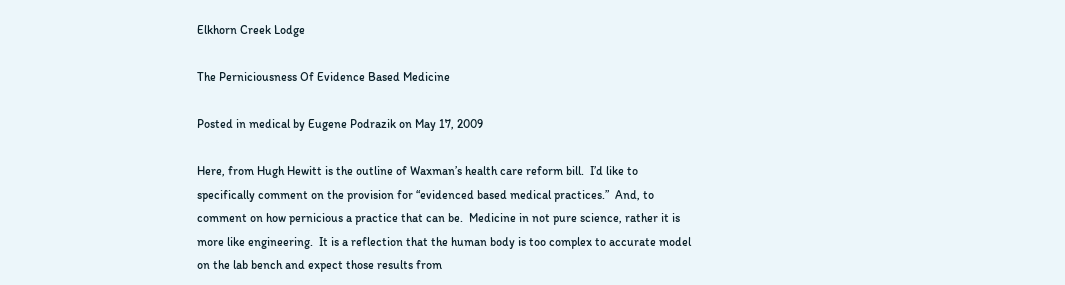Elkhorn Creek Lodge

The Perniciousness Of Evidence Based Medicine

Posted in medical by Eugene Podrazik on May 17, 2009

Here, from Hugh Hewitt is the outline of Waxman’s health care reform bill.  I’d like to specifically comment on the provision for “evidenced based medical practices.”  And, to comment on how pernicious a practice that can be.  Medicine in not pure science, rather it is more like engineering.  It is a reflection that the human body is too complex to accurate model on the lab bench and expect those results from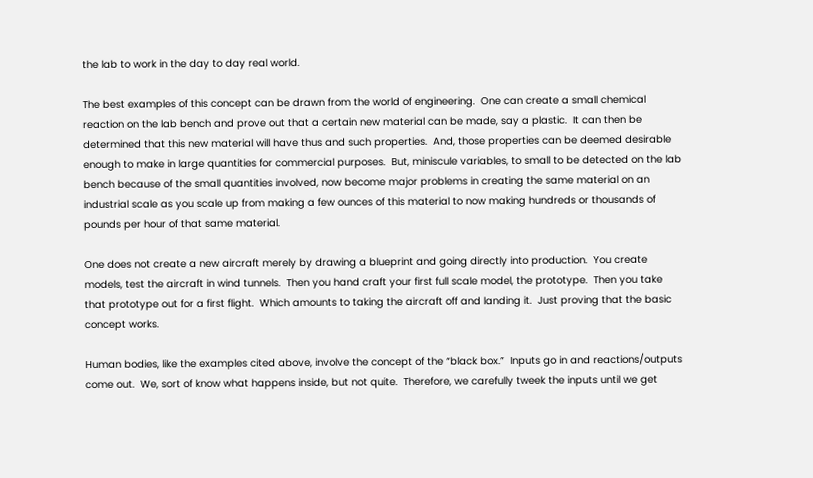the lab to work in the day to day real world.

The best examples of this concept can be drawn from the world of engineering.  One can create a small chemical reaction on the lab bench and prove out that a certain new material can be made, say a plastic.  It can then be determined that this new material will have thus and such properties.  And, those properties can be deemed desirable enough to make in large quantities for commercial purposes.  But, miniscule variables, to small to be detected on the lab bench because of the small quantities involved, now become major problems in creating the same material on an industrial scale as you scale up from making a few ounces of this material to now making hundreds or thousands of pounds per hour of that same material.

One does not create a new aircraft merely by drawing a blueprint and going directly into production.  You create models, test the aircraft in wind tunnels.  Then you hand craft your first full scale model, the prototype.  Then you take that prototype out for a first flight.  Which amounts to taking the aircraft off and landing it.  Just proving that the basic concept works.

Human bodies, like the examples cited above, involve the concept of the “black box.”  Inputs go in and reactions/outputs come out.  We, sort of know what happens inside, but not quite.  Therefore, we carefully tweek the inputs until we get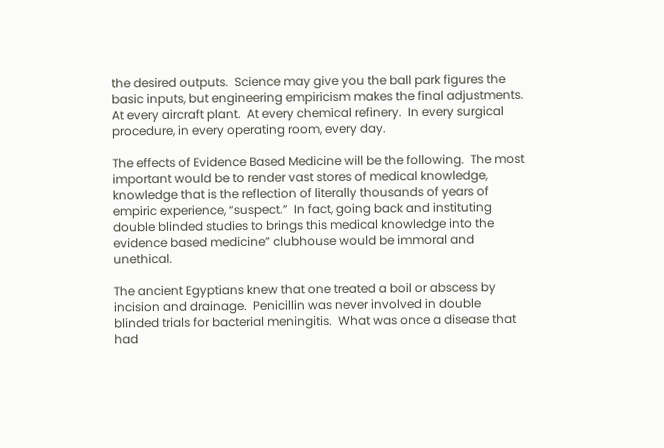the desired outputs.  Science may give you the ball park figures the basic inputs, but engineering empiricism makes the final adjustments.  At every aircraft plant.  At every chemical refinery.  In every surgical procedure, in every operating room, every day.

The effects of Evidence Based Medicine will be the following.  The most important would be to render vast stores of medical knowledge, knowledge that is the reflection of literally thousands of years of empiric experience, “suspect.”  In fact, going back and instituting double blinded studies to brings this medical knowledge into the evidence based medicine” clubhouse would be immoral and unethical.

The ancient Egyptians knew that one treated a boil or abscess by incision and drainage.  Penicillin was never involved in double blinded trials for bacterial meningitis.  What was once a disease that had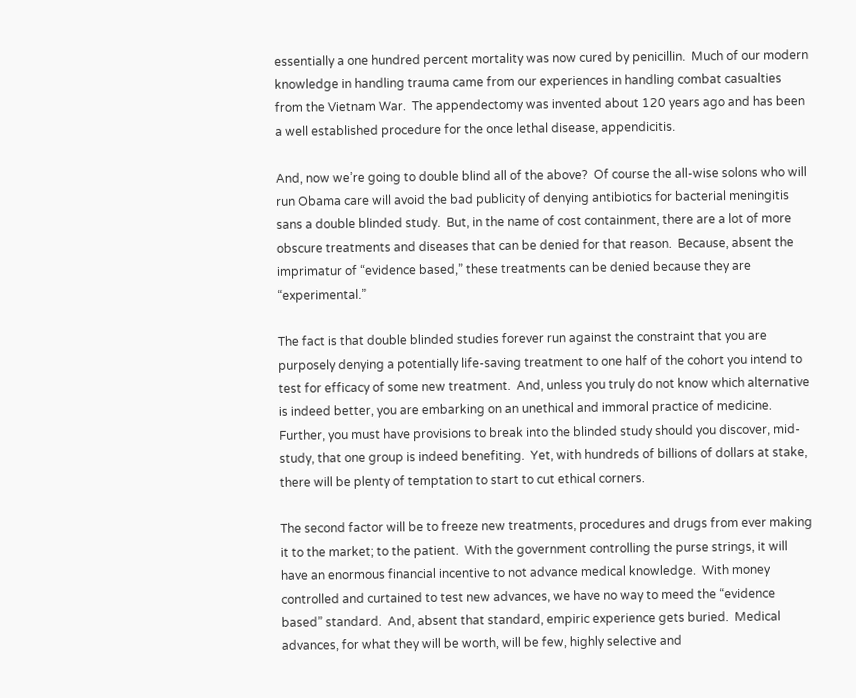essentially a one hundred percent mortality was now cured by penicillin.  Much of our modern knowledge in handling trauma came from our experiences in handling combat casualties from the Vietnam War.  The appendectomy was invented about 120 years ago and has been a well established procedure for the once lethal disease, appendicitis.

And, now we’re going to double blind all of the above?  Of course the all-wise solons who will run Obama care will avoid the bad publicity of denying antibiotics for bacterial meningitis sans a double blinded study.  But, in the name of cost containment, there are a lot of more obscure treatments and diseases that can be denied for that reason.  Because, absent the imprimatur of “evidence based,” these treatments can be denied because they are “experimental.”

The fact is that double blinded studies forever run against the constraint that you are purposely denying a potentially life-saving treatment to one half of the cohort you intend to test for efficacy of some new treatment.  And, unless you truly do not know which alternative is indeed better, you are embarking on an unethical and immoral practice of medicine.  Further, you must have provisions to break into the blinded study should you discover, mid-study, that one group is indeed benefiting.  Yet, with hundreds of billions of dollars at stake, there will be plenty of temptation to start to cut ethical corners.

The second factor will be to freeze new treatments, procedures and drugs from ever making it to the market; to the patient.  With the government controlling the purse strings, it will have an enormous financial incentive to not advance medical knowledge.  With money controlled and curtained to test new advances, we have no way to meed the “evidence based” standard.  And, absent that standard, empiric experience gets buried.  Medical advances, for what they will be worth, will be few, highly selective and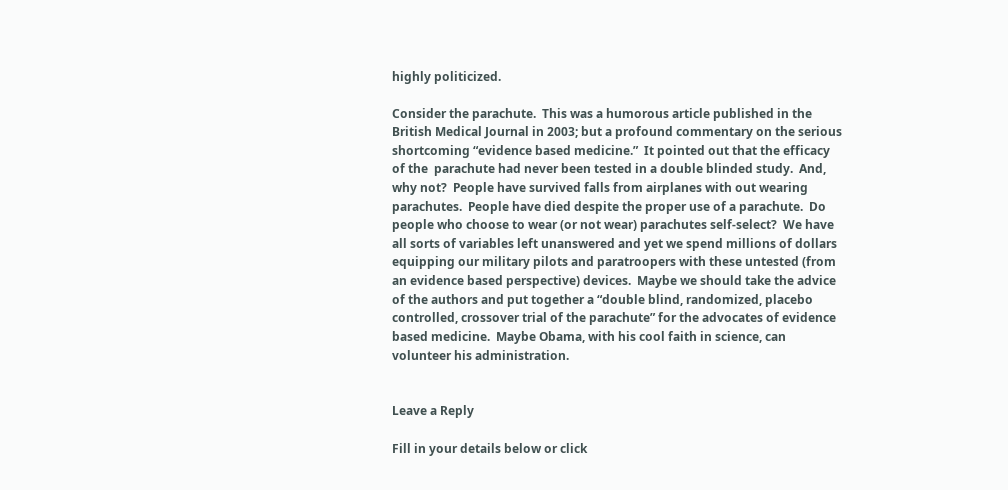highly politicized.

Consider the parachute.  This was a humorous article published in the British Medical Journal in 2003; but a profound commentary on the serious shortcoming “evidence based medicine.”  It pointed out that the efficacy of the  parachute had never been tested in a double blinded study.  And, why not?  People have survived falls from airplanes with out wearing parachutes.  People have died despite the proper use of a parachute.  Do people who choose to wear (or not wear) parachutes self-select?  We have all sorts of variables left unanswered and yet we spend millions of dollars equipping our military pilots and paratroopers with these untested (from an evidence based perspective) devices.  Maybe we should take the advice of the authors and put together a “double blind, randomized, placebo controlled, crossover trial of the parachute” for the advocates of evidence based medicine.  Maybe Obama, with his cool faith in science, can volunteer his administration.


Leave a Reply

Fill in your details below or click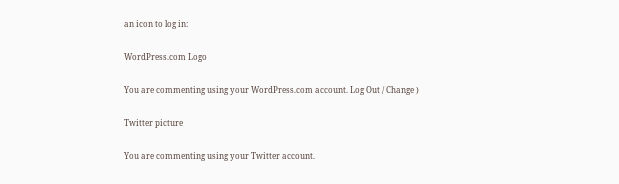an icon to log in:

WordPress.com Logo

You are commenting using your WordPress.com account. Log Out / Change )

Twitter picture

You are commenting using your Twitter account.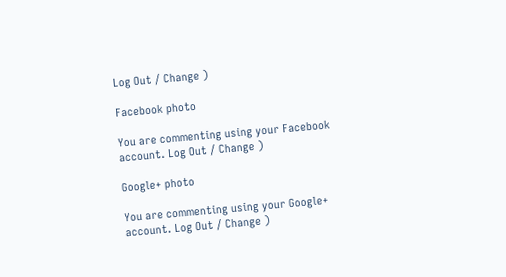Log Out / Change )

Facebook photo

You are commenting using your Facebook account. Log Out / Change )

Google+ photo

You are commenting using your Google+ account. Log Out / Change )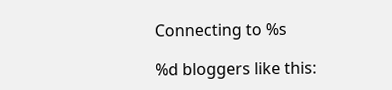Connecting to %s

%d bloggers like this: